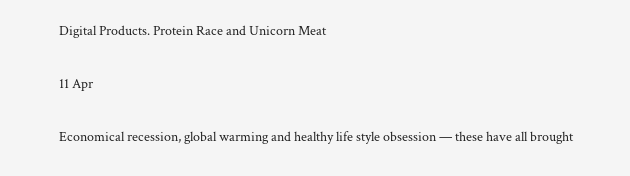Digital Products. Protein Race and Unicorn Meat

11 Apr

Economical recession, global warming and healthy life style obsession — these have all brought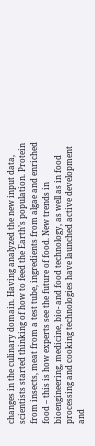changes in the culinary domain. Having analyzed the new input data, scientists started thinking of how to feed the Earth’s population. Protein from insects, meat from a test tube, ingredients from algae and enriched food – this is how experts see the future of food. New trends in bioengineering, medicine, bio- and food technology, as well as in food processing and cooking technologies have launched active development and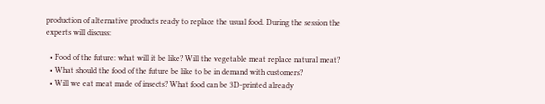production of alternative products ready to replace the usual food. During the session the experts will discuss:

  • Food of the future: what will it be like? Will the vegetable meat replace natural meat?
  • What should the food of the future be like to be in demand with customers?
  • Will we eat meat made of insects? What food can be 3D-printed already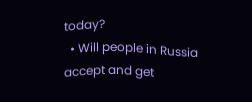today?
  • Will people in Russia accept and get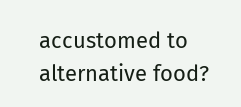accustomed to alternative food?